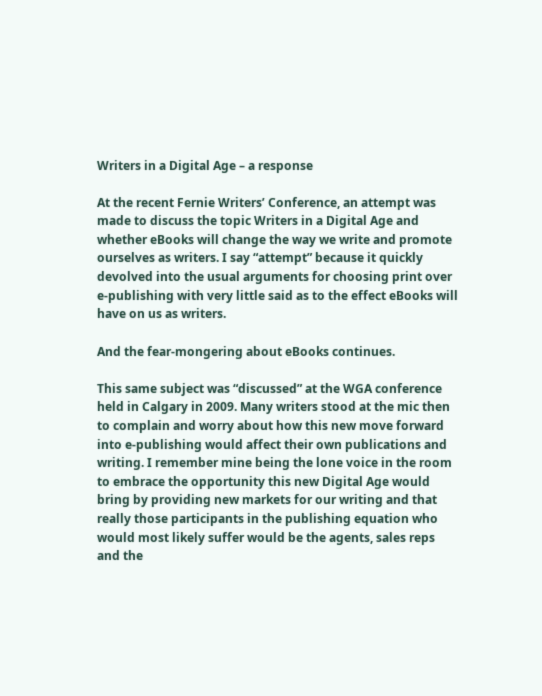Writers in a Digital Age – a response

At the recent Fernie Writers’ Conference, an attempt was made to discuss the topic Writers in a Digital Age and whether eBooks will change the way we write and promote ourselves as writers. I say “attempt” because it quickly devolved into the usual arguments for choosing print over e-publishing with very little said as to the effect eBooks will have on us as writers.

And the fear-mongering about eBooks continues.

This same subject was “discussed” at the WGA conference held in Calgary in 2009. Many writers stood at the mic then to complain and worry about how this new move forward into e-publishing would affect their own publications and writing. I remember mine being the lone voice in the room to embrace the opportunity this new Digital Age would bring by providing new markets for our writing and that really those participants in the publishing equation who would most likely suffer would be the agents, sales reps and the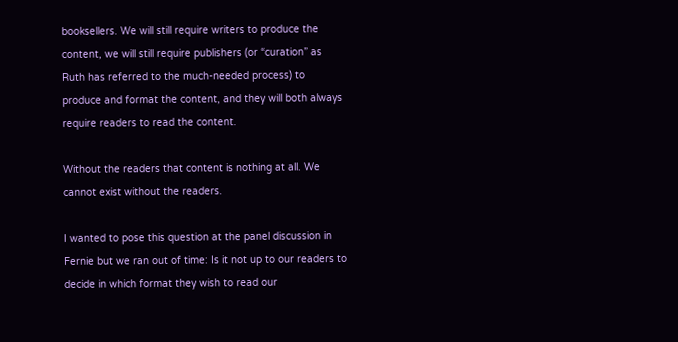booksellers. We will still require writers to produce the content, we will still require publishers (or “curation” as Ruth has referred to the much-needed process) to produce and format the content, and they will both always require readers to read the content.

Without the readers that content is nothing at all. We cannot exist without the readers.

I wanted to pose this question at the panel discussion in Fernie but we ran out of time: Is it not up to our readers to decide in which format they wish to read our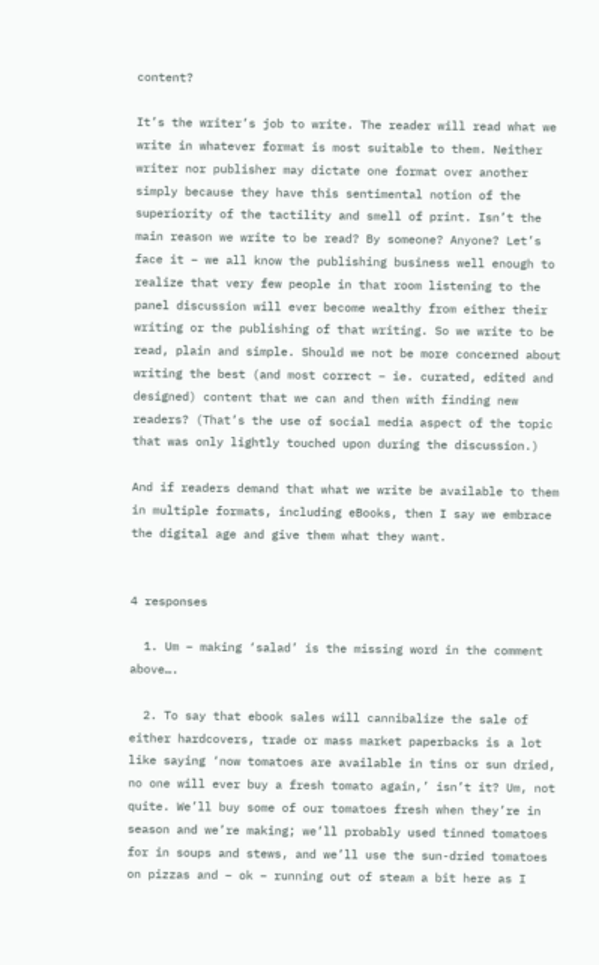content?

It’s the writer’s job to write. The reader will read what we write in whatever format is most suitable to them. Neither writer nor publisher may dictate one format over another simply because they have this sentimental notion of the superiority of the tactility and smell of print. Isn’t the main reason we write to be read? By someone? Anyone? Let’s face it – we all know the publishing business well enough to realize that very few people in that room listening to the panel discussion will ever become wealthy from either their writing or the publishing of that writing. So we write to be read, plain and simple. Should we not be more concerned about writing the best (and most correct – ie. curated, edited and designed) content that we can and then with finding new readers? (That’s the use of social media aspect of the topic that was only lightly touched upon during the discussion.)

And if readers demand that what we write be available to them in multiple formats, including eBooks, then I say we embrace the digital age and give them what they want.


4 responses

  1. Um – making ‘salad’ is the missing word in the comment above….

  2. To say that ebook sales will cannibalize the sale of either hardcovers, trade or mass market paperbacks is a lot like saying ‘now tomatoes are available in tins or sun dried, no one will ever buy a fresh tomato again,’ isn’t it? Um, not quite. We’ll buy some of our tomatoes fresh when they’re in season and we’re making; we’ll probably used tinned tomatoes for in soups and stews, and we’ll use the sun-dried tomatoes on pizzas and – ok – running out of steam a bit here as I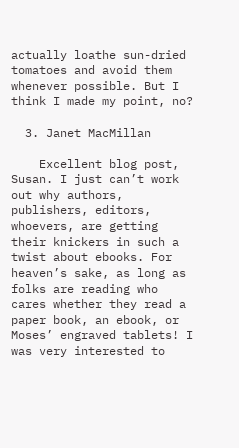actually loathe sun-dried tomatoes and avoid them whenever possible. But I think I made my point, no?

  3. Janet MacMillan

    Excellent blog post, Susan. I just can’t work out why authors, publishers, editors, whoevers, are getting their knickers in such a twist about ebooks. For heaven’s sake, as long as folks are reading who cares whether they read a paper book, an ebook, or Moses’ engraved tablets! I was very interested to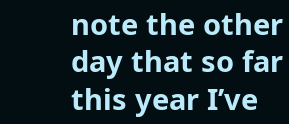note the other day that so far this year I’ve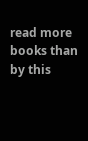read more books than by this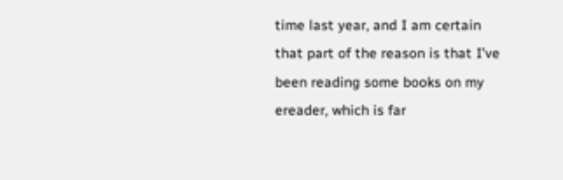time last year, and I am certain that part of the reason is that I’ve been reading some books on my ereader, which is far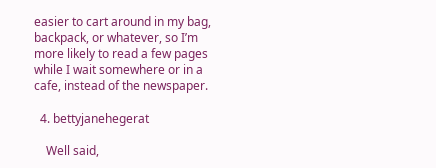easier to cart around in my bag, backpack, or whatever, so I’m more likely to read a few pages while I wait somewhere or in a cafe, instead of the newspaper.

  4. bettyjanehegerat

    Well said,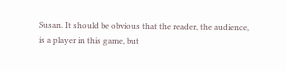Susan. It should be obvious that the reader, the audience, is a player in this game, but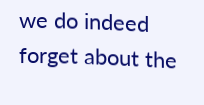we do indeed forget about the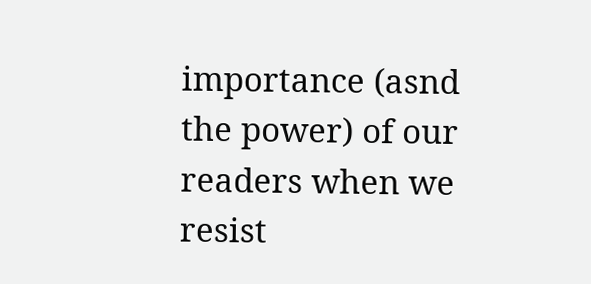importance (asnd the power) of our readers when we resist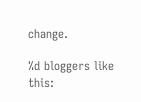change.

%d bloggers like this: